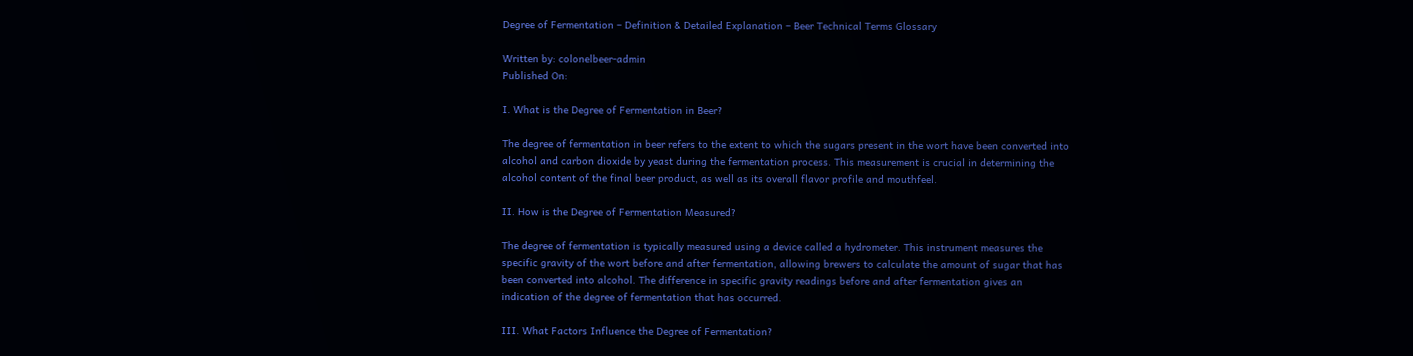Degree of Fermentation – Definition & Detailed Explanation – Beer Technical Terms Glossary

Written by: colonelbeer-admin
Published On:

I. What is the Degree of Fermentation in Beer?

The degree of fermentation in beer refers to the extent to which the sugars present in the wort have been converted into alcohol and carbon dioxide by yeast during the fermentation process. This measurement is crucial in determining the alcohol content of the final beer product, as well as its overall flavor profile and mouthfeel.

II. How is the Degree of Fermentation Measured?

The degree of fermentation is typically measured using a device called a hydrometer. This instrument measures the specific gravity of the wort before and after fermentation, allowing brewers to calculate the amount of sugar that has been converted into alcohol. The difference in specific gravity readings before and after fermentation gives an indication of the degree of fermentation that has occurred.

III. What Factors Influence the Degree of Fermentation?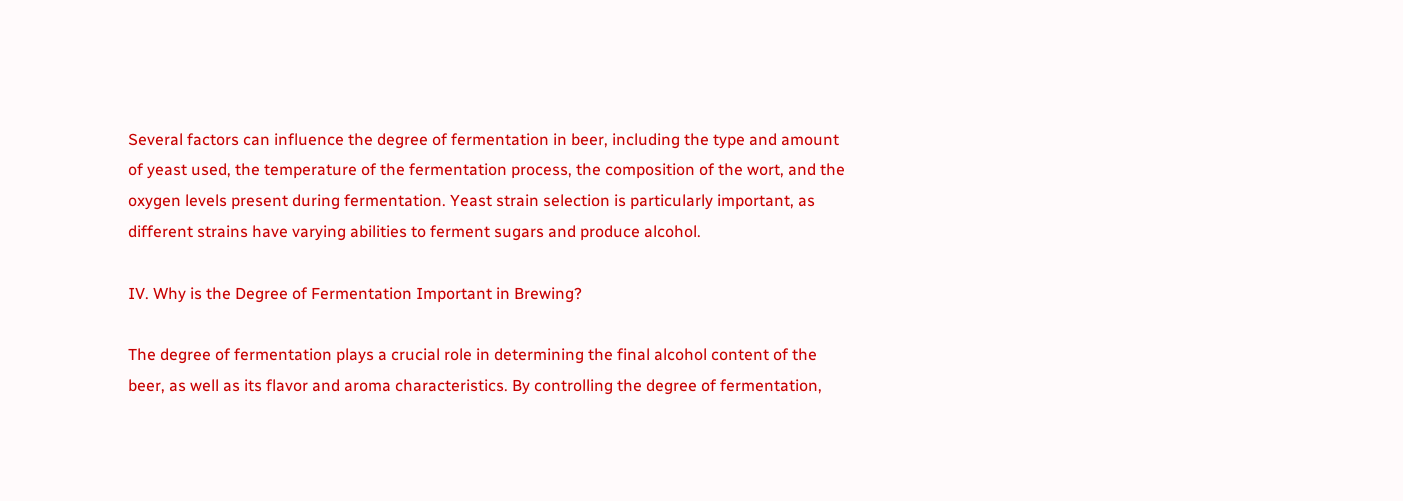Several factors can influence the degree of fermentation in beer, including the type and amount of yeast used, the temperature of the fermentation process, the composition of the wort, and the oxygen levels present during fermentation. Yeast strain selection is particularly important, as different strains have varying abilities to ferment sugars and produce alcohol.

IV. Why is the Degree of Fermentation Important in Brewing?

The degree of fermentation plays a crucial role in determining the final alcohol content of the beer, as well as its flavor and aroma characteristics. By controlling the degree of fermentation,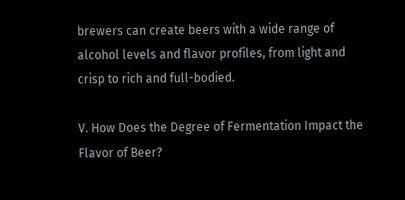brewers can create beers with a wide range of alcohol levels and flavor profiles, from light and crisp to rich and full-bodied.

V. How Does the Degree of Fermentation Impact the Flavor of Beer?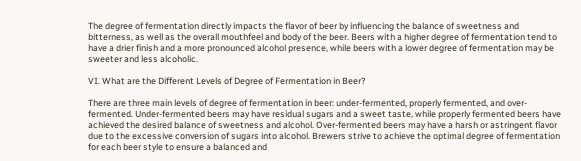The degree of fermentation directly impacts the flavor of beer by influencing the balance of sweetness and bitterness, as well as the overall mouthfeel and body of the beer. Beers with a higher degree of fermentation tend to have a drier finish and a more pronounced alcohol presence, while beers with a lower degree of fermentation may be sweeter and less alcoholic.

VI. What are the Different Levels of Degree of Fermentation in Beer?

There are three main levels of degree of fermentation in beer: under-fermented, properly fermented, and over-fermented. Under-fermented beers may have residual sugars and a sweet taste, while properly fermented beers have achieved the desired balance of sweetness and alcohol. Over-fermented beers may have a harsh or astringent flavor due to the excessive conversion of sugars into alcohol. Brewers strive to achieve the optimal degree of fermentation for each beer style to ensure a balanced and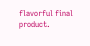flavorful final product.